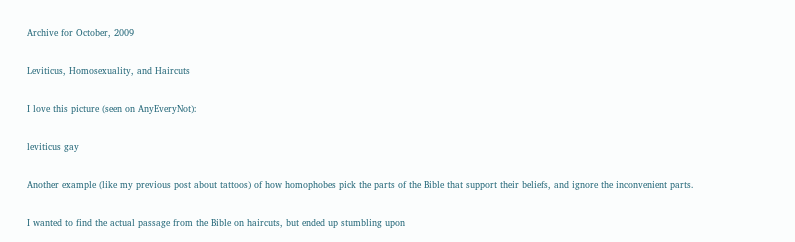Archive for October, 2009

Leviticus, Homosexuality, and Haircuts

I love this picture (seen on AnyEveryNot):

leviticus gay

Another example (like my previous post about tattoos) of how homophobes pick the parts of the Bible that support their beliefs, and ignore the inconvenient parts.

I wanted to find the actual passage from the Bible on haircuts, but ended up stumbling upon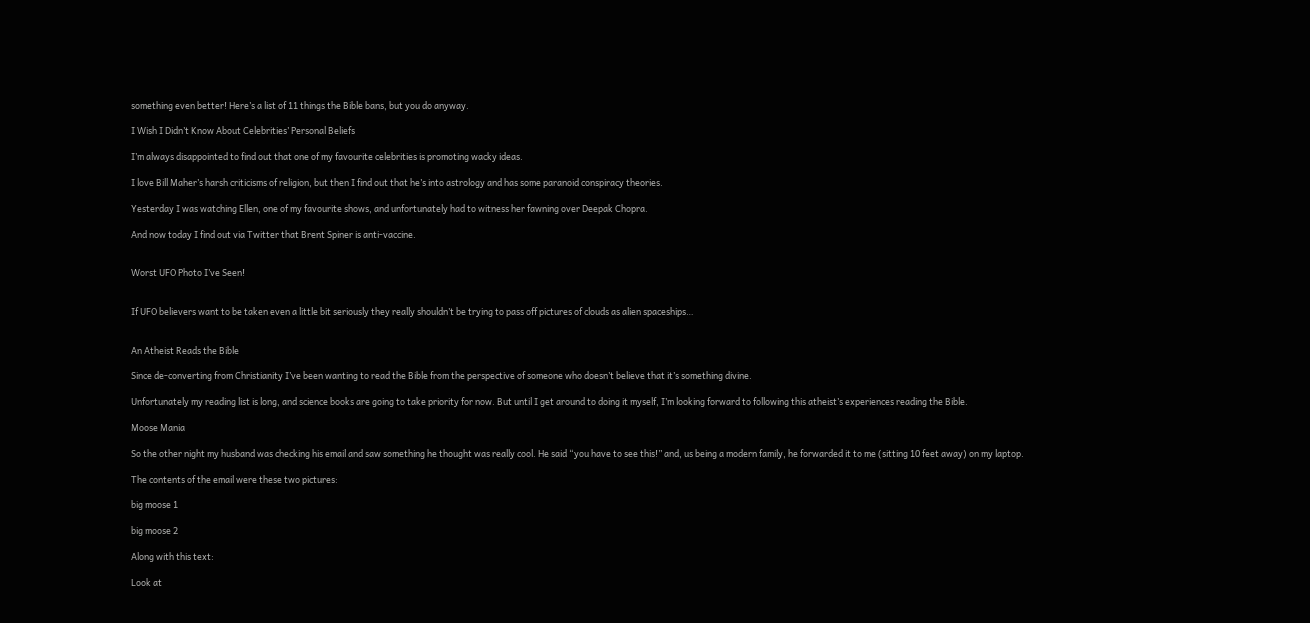something even better! Here’s a list of 11 things the Bible bans, but you do anyway.

I Wish I Didn’t Know About Celebrities’ Personal Beliefs

I’m always disappointed to find out that one of my favourite celebrities is promoting wacky ideas.

I love Bill Maher’s harsh criticisms of religion, but then I find out that he’s into astrology and has some paranoid conspiracy theories.

Yesterday I was watching Ellen, one of my favourite shows, and unfortunately had to witness her fawning over Deepak Chopra.

And now today I find out via Twitter that Brent Spiner is anti-vaccine.


Worst UFO Photo I’ve Seen!


If UFO believers want to be taken even a little bit seriously they really shouldn’t be trying to pass off pictures of clouds as alien spaceships…


An Atheist Reads the Bible

Since de-converting from Christianity I’ve been wanting to read the Bible from the perspective of someone who doesn’t believe that it’s something divine.

Unfortunately my reading list is long, and science books are going to take priority for now. But until I get around to doing it myself, I’m looking forward to following this atheist’s experiences reading the Bible.

Moose Mania

So the other night my husband was checking his email and saw something he thought was really cool. He said “you have to see this!” and, us being a modern family, he forwarded it to me (sitting 10 feet away) on my laptop.

The contents of the email were these two pictures:

big moose 1

big moose 2

Along with this text:

Look at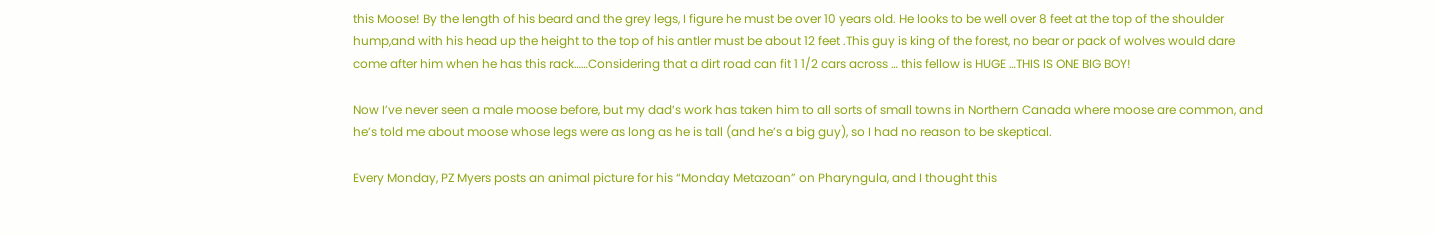this Moose! By the length of his beard and the grey legs, I figure he must be over 10 years old. He looks to be well over 8 feet at the top of the shoulder hump,and with his head up the height to the top of his antler must be about 12 feet .This guy is king of the forest, no bear or pack of wolves would dare come after him when he has this rack……Considering that a dirt road can fit 1 1/2 cars across … this fellow is HUGE …THIS IS ONE BIG BOY!

Now I’ve never seen a male moose before, but my dad’s work has taken him to all sorts of small towns in Northern Canada where moose are common, and he’s told me about moose whose legs were as long as he is tall (and he’s a big guy), so I had no reason to be skeptical.

Every Monday, PZ Myers posts an animal picture for his “Monday Metazoan” on Pharyngula, and I thought this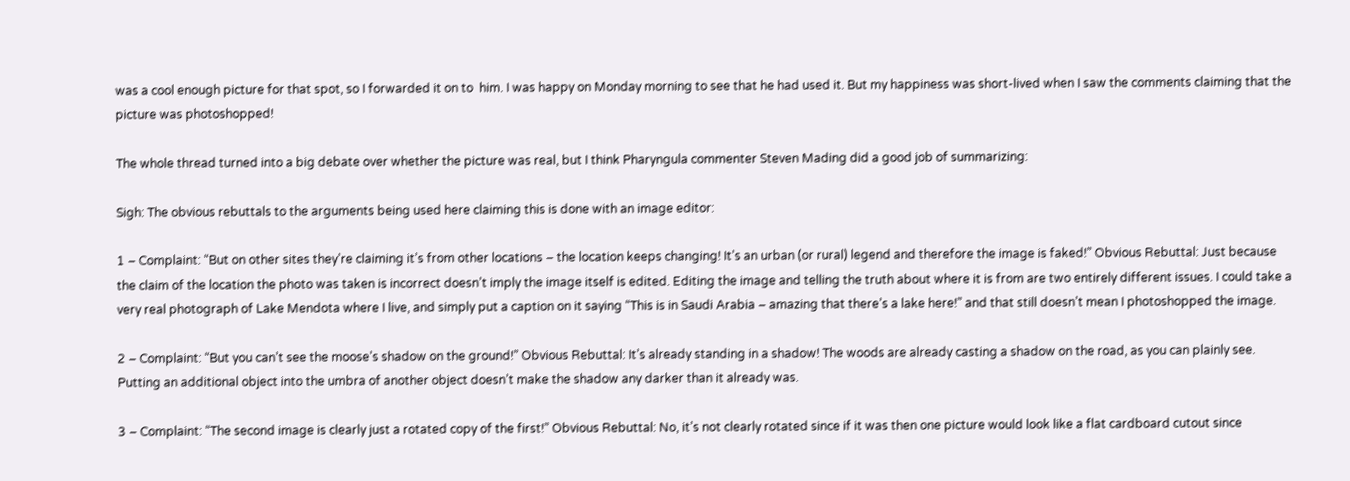was a cool enough picture for that spot, so I forwarded it on to  him. I was happy on Monday morning to see that he had used it. But my happiness was short-lived when I saw the comments claiming that the picture was photoshopped!

The whole thread turned into a big debate over whether the picture was real, but I think Pharyngula commenter Steven Mading did a good job of summarizing:

Sigh: The obvious rebuttals to the arguments being used here claiming this is done with an image editor:

1 – Complaint: “But on other sites they’re claiming it’s from other locations – the location keeps changing! It’s an urban (or rural) legend and therefore the image is faked!” Obvious Rebuttal: Just because the claim of the location the photo was taken is incorrect doesn’t imply the image itself is edited. Editing the image and telling the truth about where it is from are two entirely different issues. I could take a very real photograph of Lake Mendota where I live, and simply put a caption on it saying “This is in Saudi Arabia – amazing that there’s a lake here!” and that still doesn’t mean I photoshopped the image.

2 – Complaint: “But you can’t see the moose’s shadow on the ground!” Obvious Rebuttal: It’s already standing in a shadow! The woods are already casting a shadow on the road, as you can plainly see. Putting an additional object into the umbra of another object doesn’t make the shadow any darker than it already was.

3 – Complaint: “The second image is clearly just a rotated copy of the first!” Obvious Rebuttal: No, it’s not clearly rotated since if it was then one picture would look like a flat cardboard cutout since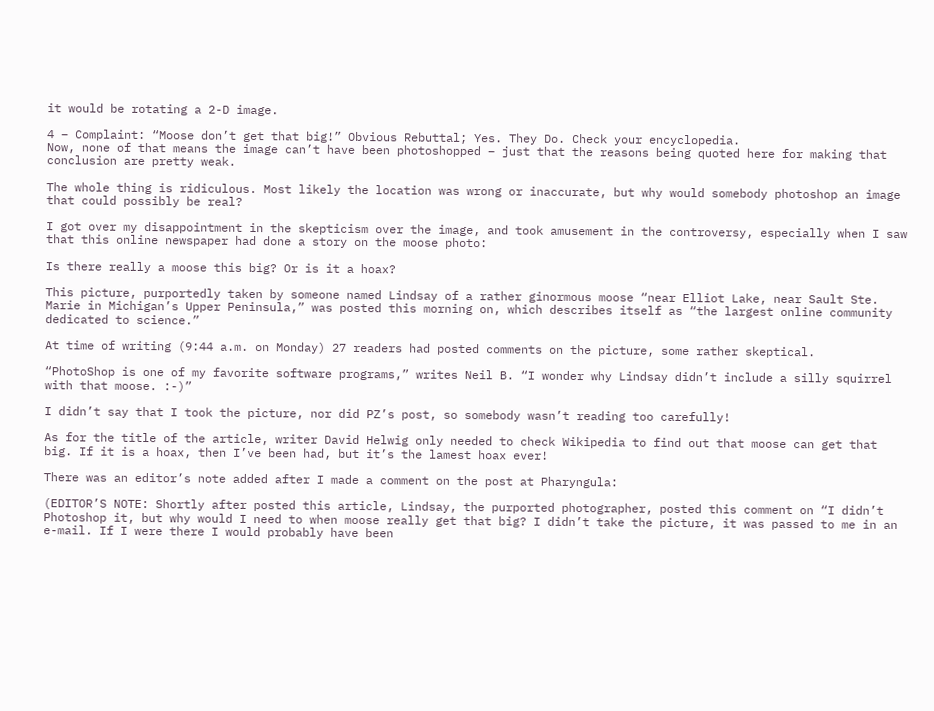it would be rotating a 2-D image.

4 – Complaint: “Moose don’t get that big!” Obvious Rebuttal; Yes. They Do. Check your encyclopedia.
Now, none of that means the image can’t have been photoshopped – just that the reasons being quoted here for making that conclusion are pretty weak.

The whole thing is ridiculous. Most likely the location was wrong or inaccurate, but why would somebody photoshop an image that could possibly be real?

I got over my disappointment in the skepticism over the image, and took amusement in the controversy, especially when I saw that this online newspaper had done a story on the moose photo:

Is there really a moose this big? Or is it a hoax?

This picture, purportedly taken by someone named Lindsay of a rather ginormous moose “near Elliot Lake, near Sault Ste. Marie in Michigan’s Upper Peninsula,” was posted this morning on, which describes itself as “the largest online community dedicated to science.”

At time of writing (9:44 a.m. on Monday) 27 readers had posted comments on the picture, some rather skeptical.

“PhotoShop is one of my favorite software programs,” writes Neil B. “I wonder why Lindsay didn’t include a silly squirrel with that moose. :-)”

I didn’t say that I took the picture, nor did PZ’s post, so somebody wasn’t reading too carefully!

As for the title of the article, writer David Helwig only needed to check Wikipedia to find out that moose can get that big. If it is a hoax, then I’ve been had, but it’s the lamest hoax ever!

There was an editor’s note added after I made a comment on the post at Pharyngula:

(EDITOR’S NOTE: Shortly after posted this article, Lindsay, the purported photographer, posted this comment on “I didn’t Photoshop it, but why would I need to when moose really get that big? I didn’t take the picture, it was passed to me in an e-mail. If I were there I would probably have been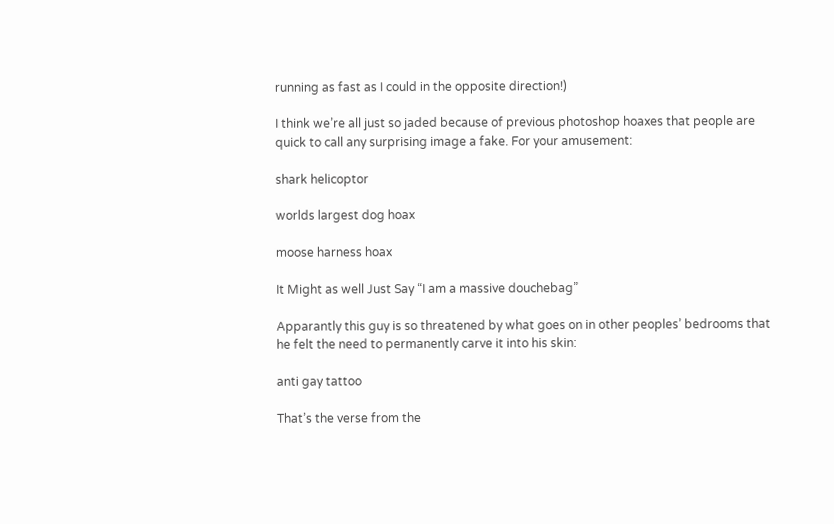running as fast as I could in the opposite direction!)

I think we’re all just so jaded because of previous photoshop hoaxes that people are quick to call any surprising image a fake. For your amusement:

shark helicoptor

worlds largest dog hoax

moose harness hoax

It Might as well Just Say “I am a massive douchebag”

Apparantly this guy is so threatened by what goes on in other peoples’ bedrooms that he felt the need to permanently carve it into his skin:

anti gay tattoo

That’s the verse from the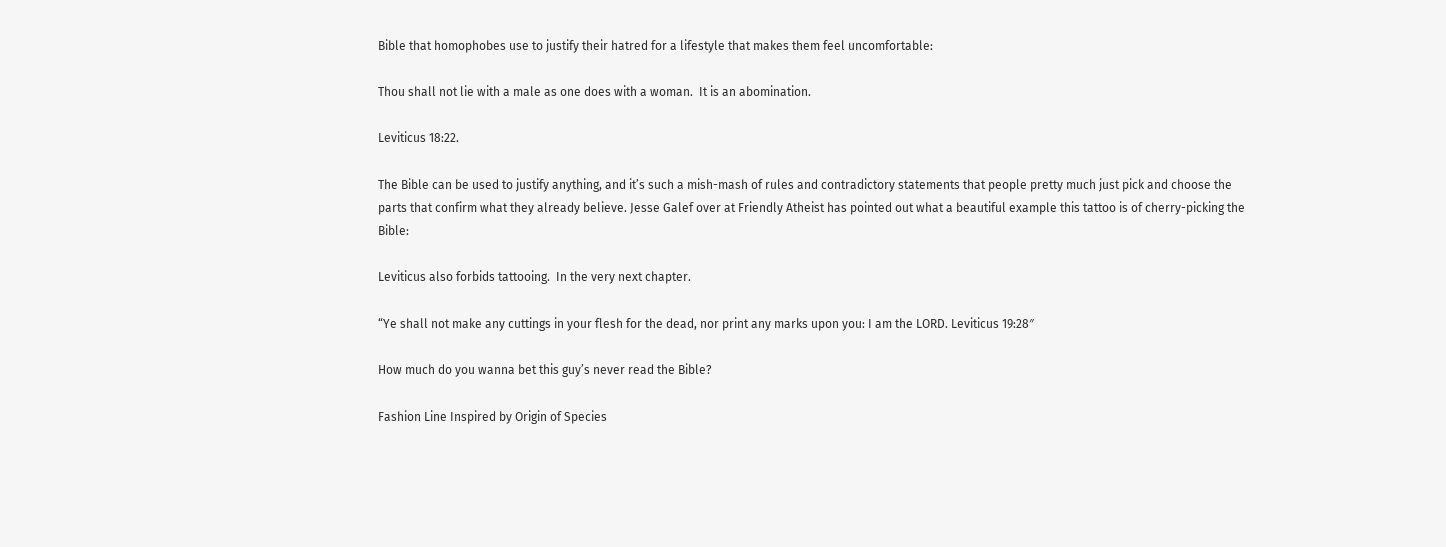Bible that homophobes use to justify their hatred for a lifestyle that makes them feel uncomfortable:

Thou shall not lie with a male as one does with a woman.  It is an abomination.

Leviticus 18:22.

The Bible can be used to justify anything, and it’s such a mish-mash of rules and contradictory statements that people pretty much just pick and choose the parts that confirm what they already believe. Jesse Galef over at Friendly Atheist has pointed out what a beautiful example this tattoo is of cherry-picking the Bible:

Leviticus also forbids tattooing.  In the very next chapter.

“Ye shall not make any cuttings in your flesh for the dead, nor print any marks upon you: I am the LORD. Leviticus 19:28″

How much do you wanna bet this guy’s never read the Bible?

Fashion Line Inspired by Origin of Species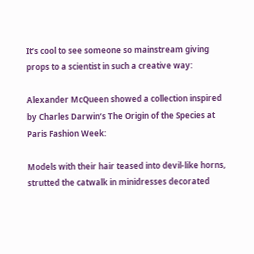It’s cool to see someone so mainstream giving props to a scientist in such a creative way:

Alexander McQueen showed a collection inspired by Charles Darwin’s The Origin of the Species at Paris Fashion Week:

Models with their hair teased into devil-like horns, strutted the catwalk in minidresses decorated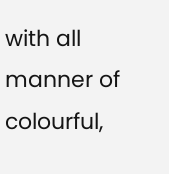with all manner of colourful,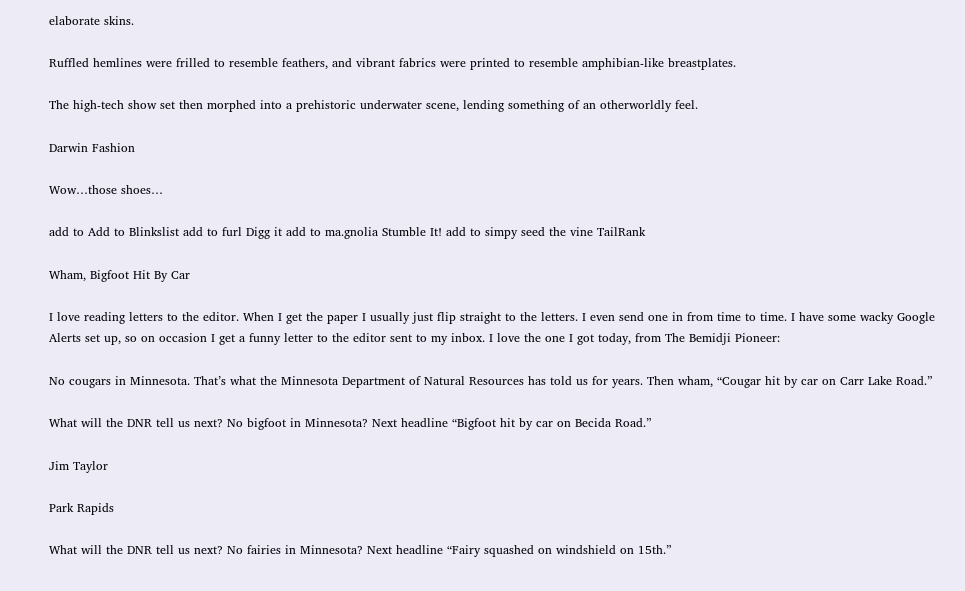elaborate skins.

Ruffled hemlines were frilled to resemble feathers, and vibrant fabrics were printed to resemble amphibian-like breastplates.

The high-tech show set then morphed into a prehistoric underwater scene, lending something of an otherworldly feel.

Darwin Fashion

Wow…those shoes…

add to Add to Blinkslist add to furl Digg it add to ma.gnolia Stumble It! add to simpy seed the vine TailRank

Wham, Bigfoot Hit By Car

I love reading letters to the editor. When I get the paper I usually just flip straight to the letters. I even send one in from time to time. I have some wacky Google Alerts set up, so on occasion I get a funny letter to the editor sent to my inbox. I love the one I got today, from The Bemidji Pioneer:

No cougars in Minnesota. That’s what the Minnesota Department of Natural Resources has told us for years. Then wham, “Cougar hit by car on Carr Lake Road.”

What will the DNR tell us next? No bigfoot in Minnesota? Next headline “Bigfoot hit by car on Becida Road.”

Jim Taylor

Park Rapids

What will the DNR tell us next? No fairies in Minnesota? Next headline “Fairy squashed on windshield on 15th.”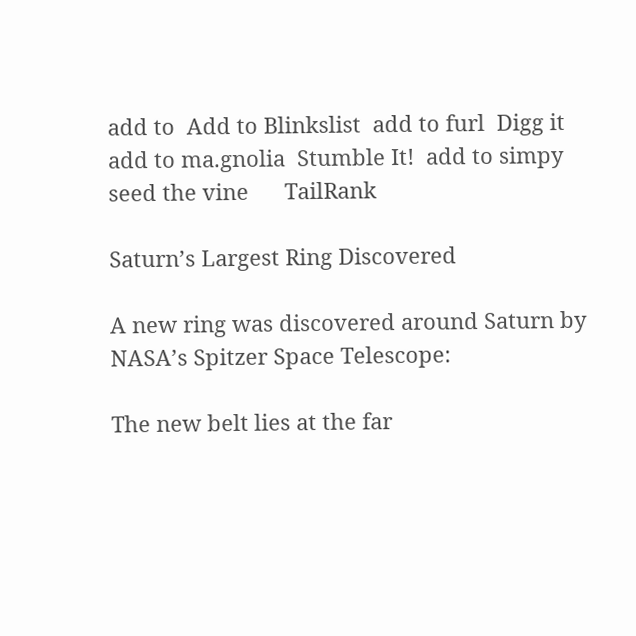add to  Add to Blinkslist  add to furl  Digg it  add to ma.gnolia  Stumble It!  add to simpy  seed the vine      TailRank

Saturn’s Largest Ring Discovered

A new ring was discovered around Saturn by NASA’s Spitzer Space Telescope:

The new belt lies at the far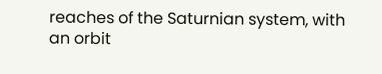reaches of the Saturnian system, with an orbit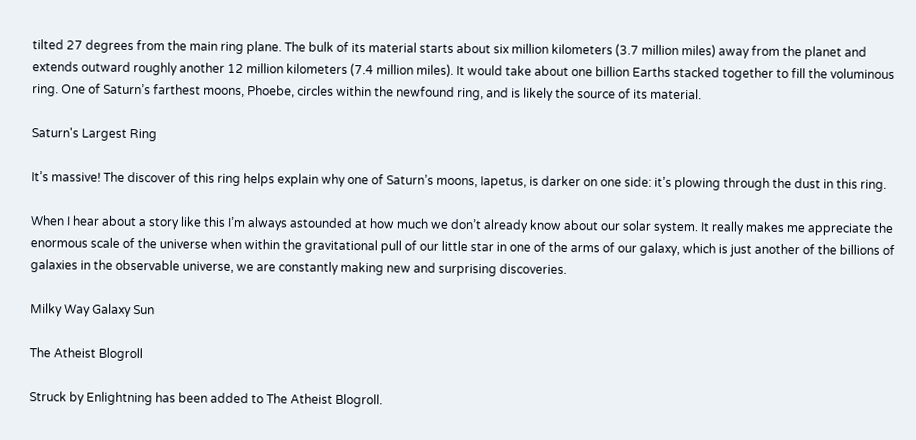tilted 27 degrees from the main ring plane. The bulk of its material starts about six million kilometers (3.7 million miles) away from the planet and extends outward roughly another 12 million kilometers (7.4 million miles). It would take about one billion Earths stacked together to fill the voluminous ring. One of Saturn’s farthest moons, Phoebe, circles within the newfound ring, and is likely the source of its material.

Saturn's Largest Ring

It’s massive! The discover of this ring helps explain why one of Saturn’s moons, Iapetus, is darker on one side: it’s plowing through the dust in this ring.

When I hear about a story like this I’m always astounded at how much we don’t already know about our solar system. It really makes me appreciate the enormous scale of the universe when within the gravitational pull of our little star in one of the arms of our galaxy, which is just another of the billions of galaxies in the observable universe, we are constantly making new and surprising discoveries.

Milky Way Galaxy Sun

The Atheist Blogroll

Struck by Enlightning has been added to The Atheist Blogroll.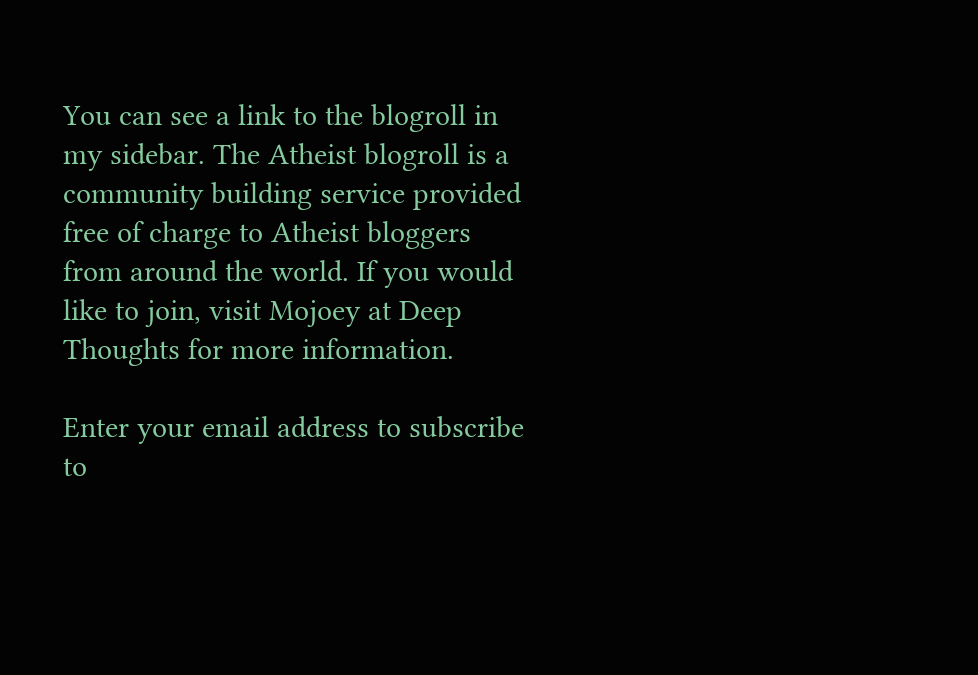You can see a link to the blogroll in my sidebar. The Atheist blogroll is a community building service provided free of charge to Atheist bloggers from around the world. If you would like to join, visit Mojoey at Deep Thoughts for more information.

Enter your email address to subscribe to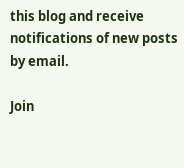this blog and receive notifications of new posts by email.

Join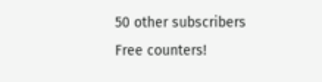50 other subscribers
Free counters!